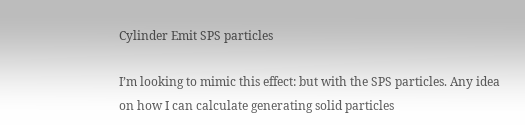Cylinder Emit SPS particles

I’m looking to mimic this effect: but with the SPS particles. Any idea on how I can calculate generating solid particles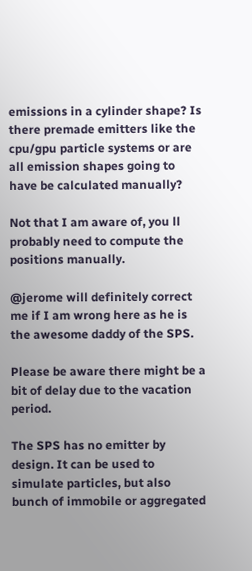emissions in a cylinder shape? Is there premade emitters like the cpu/gpu particle systems or are all emission shapes going to have be calculated manually?

Not that I am aware of, you ll probably need to compute the positions manually.

@jerome will definitely correct me if I am wrong here as he is the awesome daddy of the SPS.

Please be aware there might be a bit of delay due to the vacation period.

The SPS has no emitter by design. It can be used to simulate particles, but also bunch of immobile or aggregated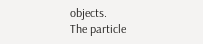objects.
The particle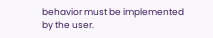behavior must be implemented by the user.